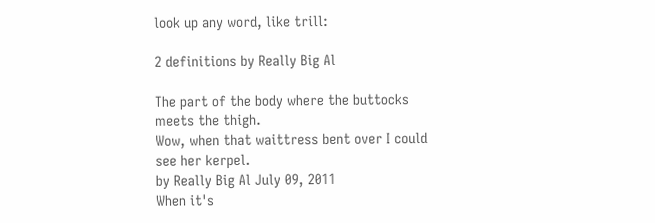look up any word, like trill:

2 definitions by Really Big Al

The part of the body where the buttocks meets the thigh.
Wow, when that waittress bent over I could see her kerpel.
by Really Big Al July 09, 2011
When it's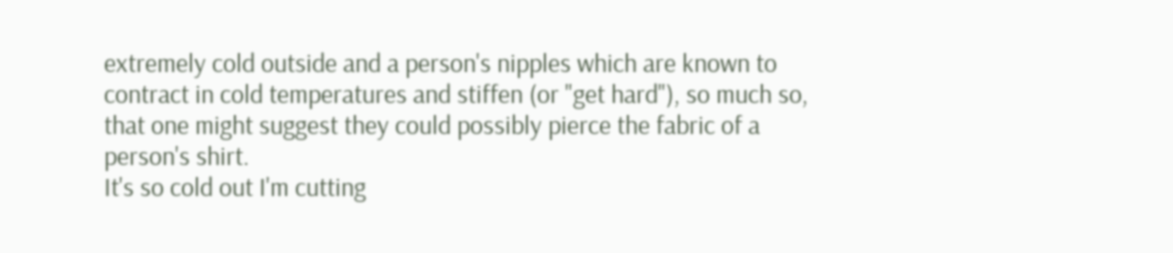extremely cold outside and a person's nipples which are known to contract in cold temperatures and stiffen (or "get hard"), so much so, that one might suggest they could possibly pierce the fabric of a person's shirt.
It's so cold out I'm cutting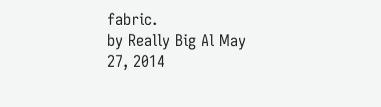fabric.
by Really Big Al May 27, 2014